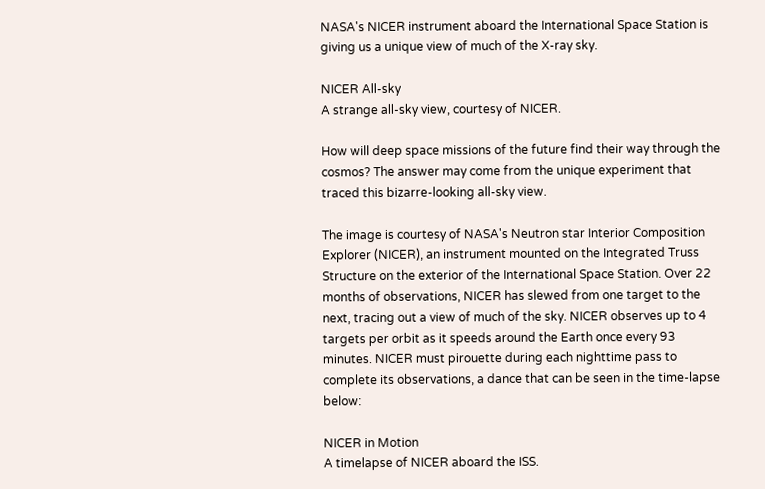NASA's NICER instrument aboard the International Space Station is giving us a unique view of much of the X-ray sky.

NICER All-sky
A strange all-sky view, courtesy of NICER.

How will deep space missions of the future find their way through the cosmos? The answer may come from the unique experiment that traced this bizarre-looking all-sky view.

The image is courtesy of NASA's Neutron star Interior Composition Explorer (NICER), an instrument mounted on the Integrated Truss Structure on the exterior of the International Space Station. Over 22 months of observations, NICER has slewed from one target to the next, tracing out a view of much of the sky. NICER observes up to 4 targets per orbit as it speeds around the Earth once every 93 minutes. NICER must pirouette during each nighttime pass to complete its observations, a dance that can be seen in the time-lapse below:

NICER in Motion
A timelapse of NICER aboard the ISS.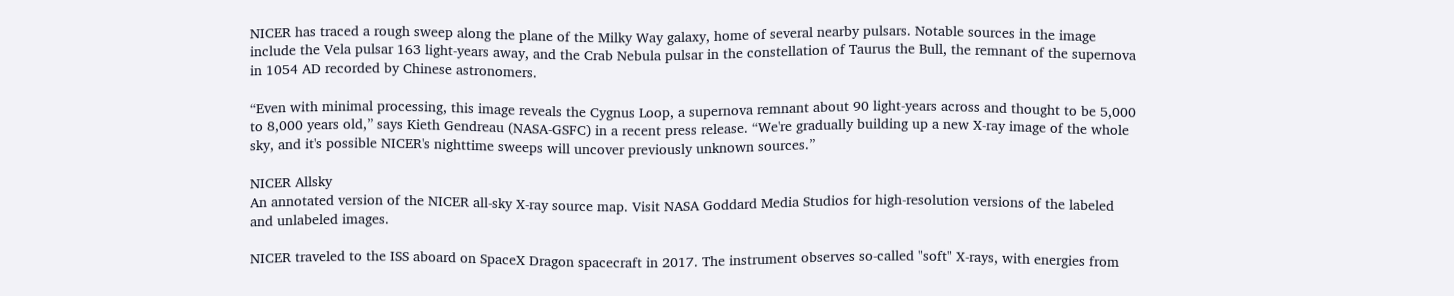NICER has traced a rough sweep along the plane of the Milky Way galaxy, home of several nearby pulsars. Notable sources in the image include the Vela pulsar 163 light-years away, and the Crab Nebula pulsar in the constellation of Taurus the Bull, the remnant of the supernova in 1054 AD recorded by Chinese astronomers.

“Even with minimal processing, this image reveals the Cygnus Loop, a supernova remnant about 90 light-years across and thought to be 5,000 to 8,000 years old,” says Kieth Gendreau (NASA-GSFC) in a recent press release. “We're gradually building up a new X-ray image of the whole sky, and it's possible NICER's nighttime sweeps will uncover previously unknown sources.”

NICER Allsky
An annotated version of the NICER all-sky X-ray source map. Visit NASA Goddard Media Studios for high-resolution versions of the labeled and unlabeled images.

NICER traveled to the ISS aboard on SpaceX Dragon spacecraft in 2017. The instrument observes so-called "soft" X-rays, with energies from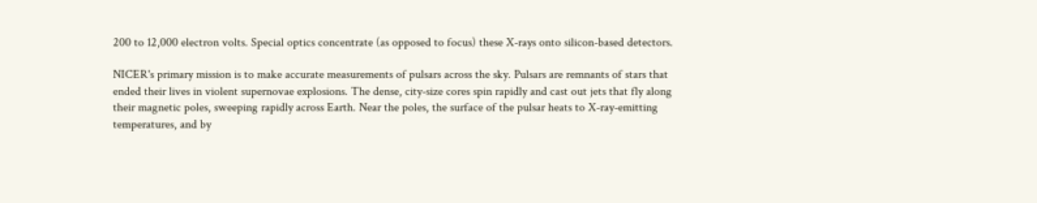200 to 12,000 electron volts. Special optics concentrate (as opposed to focus) these X-rays onto silicon-based detectors.

NICER's primary mission is to make accurate measurements of pulsars across the sky. Pulsars are remnants of stars that ended their lives in violent supernovae explosions. The dense, city-size cores spin rapidly and cast out jets that fly along their magnetic poles, sweeping rapidly across Earth. Near the poles, the surface of the pulsar heats to X-ray-emitting temperatures, and by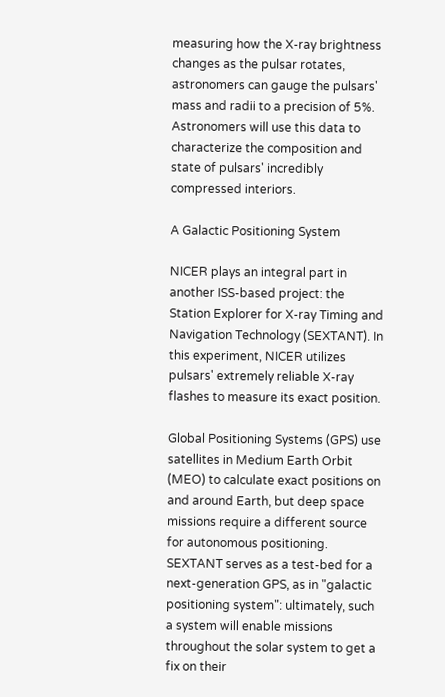measuring how the X-ray brightness changes as the pulsar rotates, astronomers can gauge the pulsars' mass and radii to a precision of 5%. Astronomers will use this data to characterize the composition and state of pulsars' incredibly compressed interiors.

A Galactic Positioning System

NICER plays an integral part in another ISS-based project: the Station Explorer for X-ray Timing and Navigation Technology (SEXTANT). In this experiment, NICER utilizes pulsars' extremely reliable X-ray flashes to measure its exact position.

Global Positioning Systems (GPS) use satellites in Medium Earth Orbit (MEO) to calculate exact positions on and around Earth, but deep space missions require a different source for autonomous positioning. SEXTANT serves as a test-bed for a next-generation GPS, as in "galactic positioning system": ultimately, such a system will enable missions throughout the solar system to get a fix on their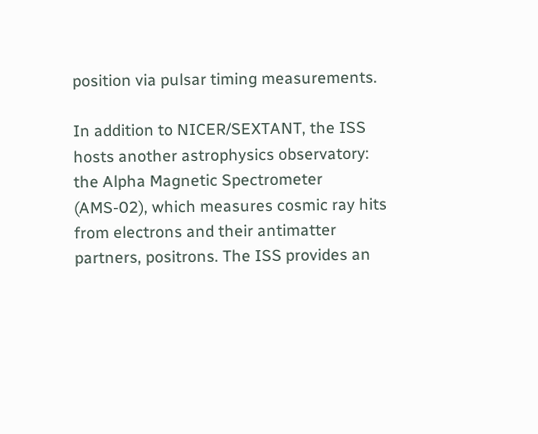position via pulsar timing measurements.

In addition to NICER/SEXTANT, the ISS hosts another astrophysics observatory: the Alpha Magnetic Spectrometer (AMS-02), which measures cosmic ray hits from electrons and their antimatter partners, positrons. The ISS provides an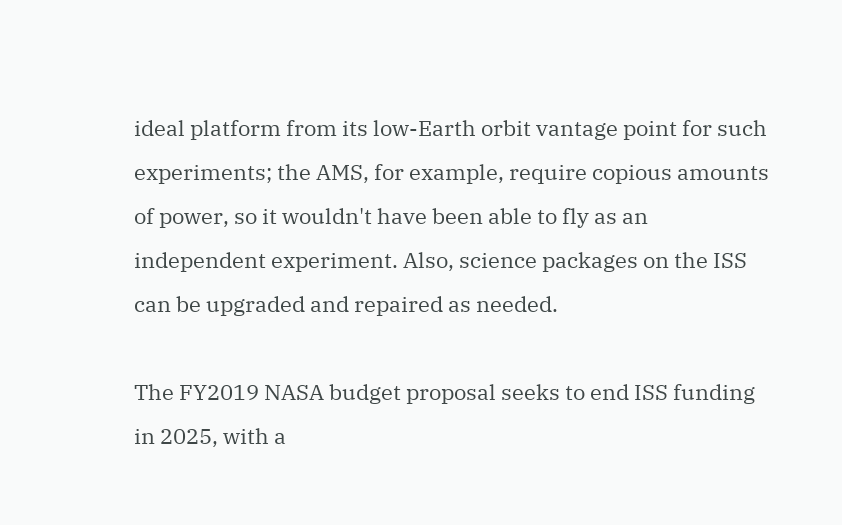ideal platform from its low-Earth orbit vantage point for such experiments; the AMS, for example, require copious amounts of power, so it wouldn't have been able to fly as an independent experiment. Also, science packages on the ISS can be upgraded and repaired as needed.

The FY2019 NASA budget proposal seeks to end ISS funding in 2025, with a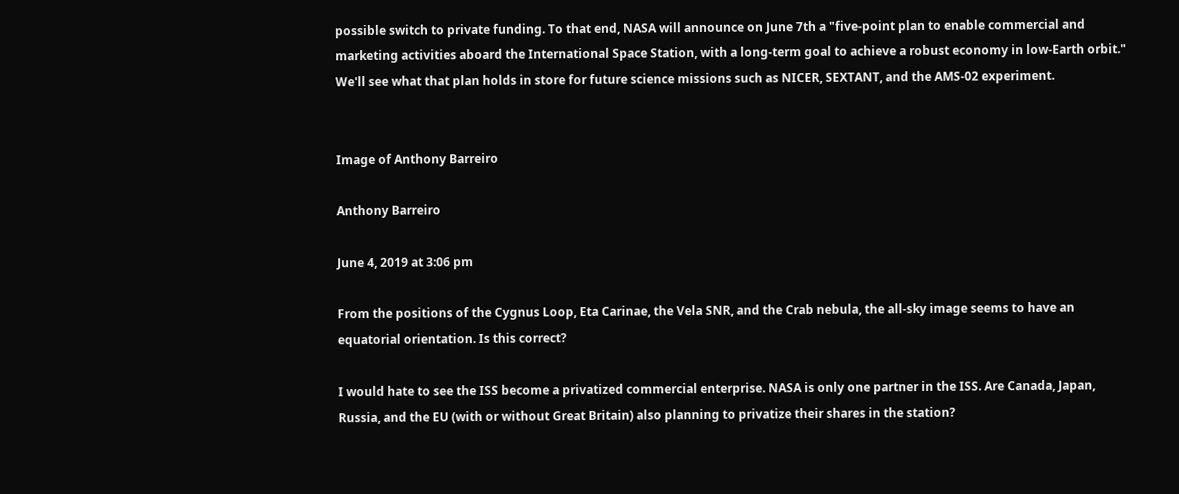possible switch to private funding. To that end, NASA will announce on June 7th a "five-point plan to enable commercial and marketing activities aboard the International Space Station, with a long-term goal to achieve a robust economy in low-Earth orbit." We'll see what that plan holds in store for future science missions such as NICER, SEXTANT, and the AMS-02 experiment.


Image of Anthony Barreiro

Anthony Barreiro

June 4, 2019 at 3:06 pm

From the positions of the Cygnus Loop, Eta Carinae, the Vela SNR, and the Crab nebula, the all-sky image seems to have an equatorial orientation. Is this correct?

I would hate to see the ISS become a privatized commercial enterprise. NASA is only one partner in the ISS. Are Canada, Japan, Russia, and the EU (with or without Great Britain) also planning to privatize their shares in the station?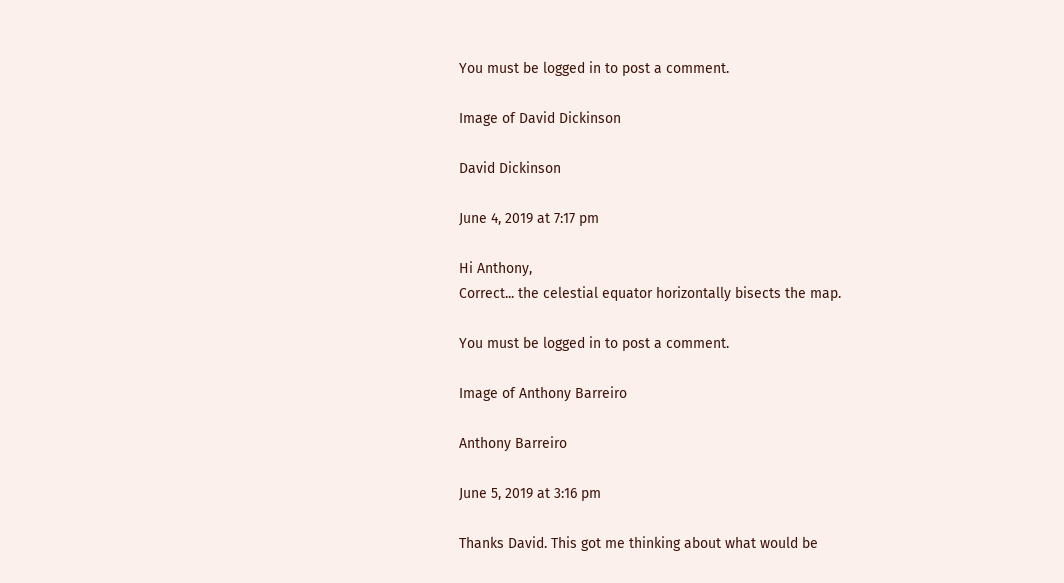You must be logged in to post a comment.

Image of David Dickinson

David Dickinson

June 4, 2019 at 7:17 pm

Hi Anthony,
Correct... the celestial equator horizontally bisects the map.

You must be logged in to post a comment.

Image of Anthony Barreiro

Anthony Barreiro

June 5, 2019 at 3:16 pm

Thanks David. This got me thinking about what would be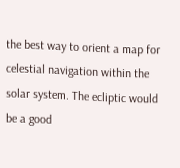the best way to orient a map for celestial navigation within the solar system. The ecliptic would be a good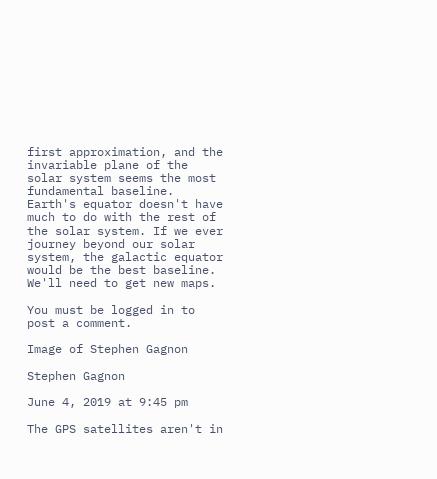first approximation, and the invariable plane of the solar system seems the most fundamental baseline. Earth's equator doesn't have much to do with the rest of the solar system. If we ever journey beyond our solar system, the galactic equator would be the best baseline. We'll need to get new maps.

You must be logged in to post a comment.

Image of Stephen Gagnon

Stephen Gagnon

June 4, 2019 at 9:45 pm

The GPS satellites aren't in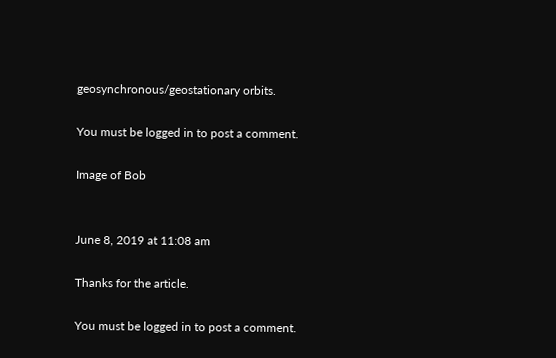geosynchronous/geostationary orbits.

You must be logged in to post a comment.

Image of Bob


June 8, 2019 at 11:08 am

Thanks for the article.

You must be logged in to post a comment.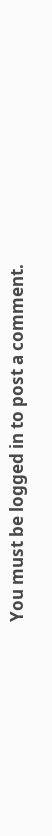You must be logged in to post a comment.